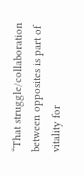“That struggle/collaboration between opposites is part of vitality for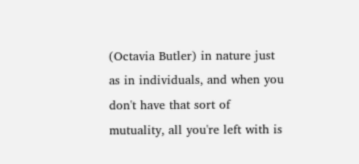(Octavia Butler) in nature just as in individuals, and when you don't have that sort of mutuality, all you're left with is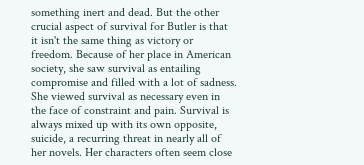something inert and dead. But the other crucial aspect of survival for Butler is that it isn't the same thing as victory or freedom. Because of her place in American society, she saw survival as entailing compromise and filled with a lot of sadness. She viewed survival as necessary even in the face of constraint and pain. Survival is always mixed up with its own opposite, suicide, a recurring threat in nearly all of her novels. Her characters often seem close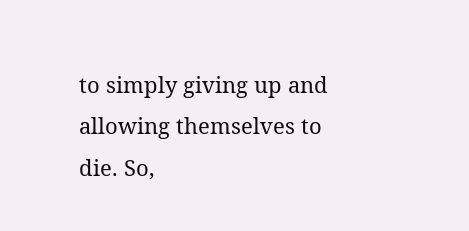to simply giving up and allowing themselves to die. So,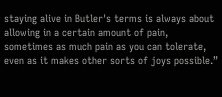staying alive in Butler's terms is always about allowing in a certain amount of pain, sometimes as much pain as you can tolerate, even as it makes other sorts of joys possible.”